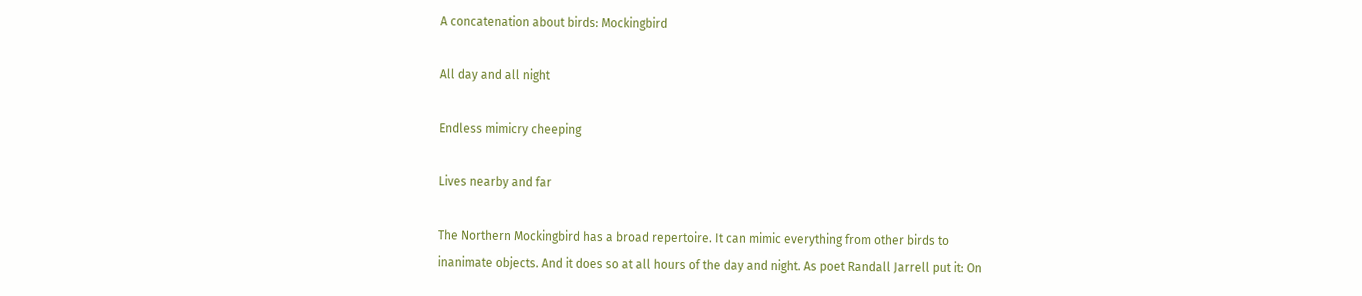A concatenation about birds: Mockingbird

All day and all night

Endless mimicry cheeping

Lives nearby and far

The Northern Mockingbird has a broad repertoire. It can mimic everything from other birds to inanimate objects. And it does so at all hours of the day and night. As poet Randall Jarrell put it: On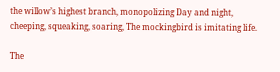the willow’s highest branch, monopolizing Day and night, cheeping, squeaking, soaring, The mockingbird is imitating life.

The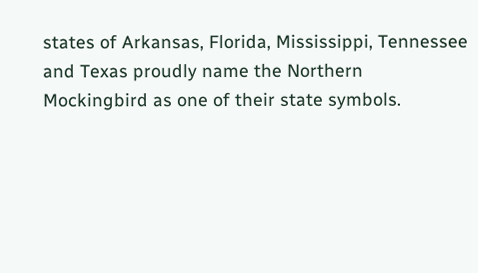states of Arkansas, Florida, Mississippi, Tennessee and Texas proudly name the Northern Mockingbird as one of their state symbols.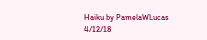Haiku by PamelaWLucas 4/12/18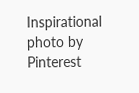Inspirational photo by Pinterest